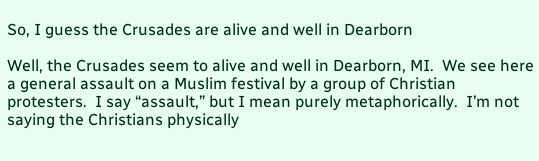So, I guess the Crusades are alive and well in Dearborn

Well, the Crusades seem to alive and well in Dearborn, MI.  We see here a general assault on a Muslim festival by a group of Christian protesters.  I say “assault,” but I mean purely metaphorically.  I’m not saying the Christians physically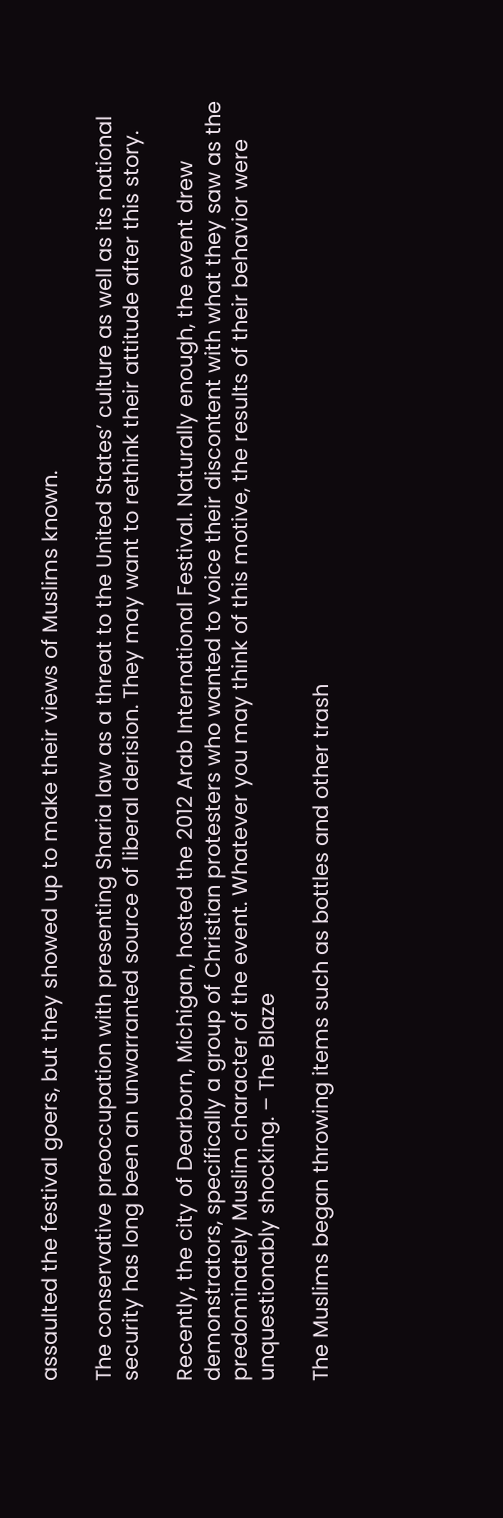assaulted the festival goers, but they showed up to make their views of Muslims known.

The conservative preoccupation with presenting Sharia law as a threat to the United States’ culture as well as its national security has long been an unwarranted source of liberal derision. They may want to rethink their attitude after this story.

Recently, the city of Dearborn, Michigan, hosted the 2012 Arab International Festival. Naturally enough, the event drew demonstrators, specifically a group of Christian protesters who wanted to voice their discontent with what they saw as the predominately Muslim character of the event. Whatever you may think of this motive, the results of their behavior were unquestionably shocking. – The Blaze

The Muslims began throwing items such as bottles and other trash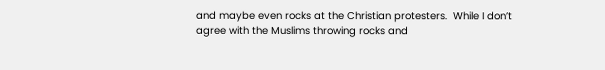and maybe even rocks at the Christian protesters.  While I don’t agree with the Muslims throwing rocks and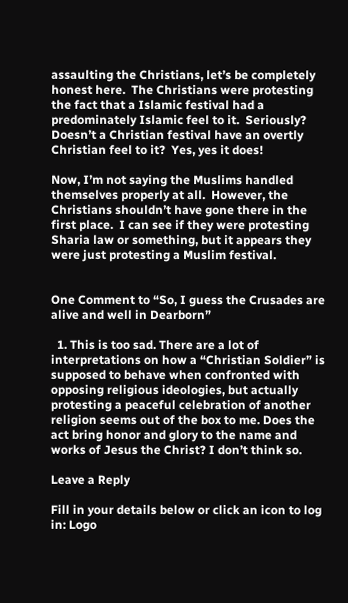assaulting the Christians, let’s be completely honest here.  The Christians were protesting the fact that a Islamic festival had a predominately Islamic feel to it.  Seriously?  Doesn’t a Christian festival have an overtly Christian feel to it?  Yes, yes it does!

Now, I’m not saying the Muslims handled themselves properly at all.  However, the Christians shouldn’t have gone there in the first place.  I can see if they were protesting Sharia law or something, but it appears they were just protesting a Muslim festival.


One Comment to “So, I guess the Crusades are alive and well in Dearborn”

  1. This is too sad. There are a lot of interpretations on how a “Christian Soldier” is supposed to behave when confronted with opposing religious ideologies, but actually protesting a peaceful celebration of another religion seems out of the box to me. Does the act bring honor and glory to the name and works of Jesus the Christ? I don’t think so.

Leave a Reply

Fill in your details below or click an icon to log in: Logo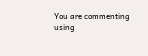You are commenting using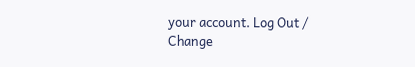your account. Log Out /  Change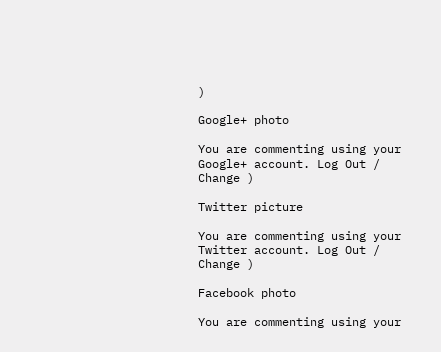)

Google+ photo

You are commenting using your Google+ account. Log Out /  Change )

Twitter picture

You are commenting using your Twitter account. Log Out /  Change )

Facebook photo

You are commenting using your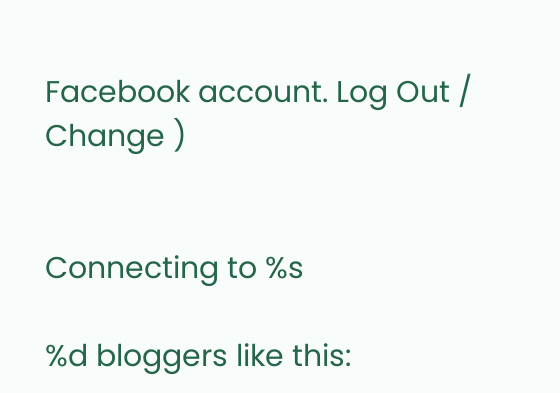Facebook account. Log Out /  Change )


Connecting to %s

%d bloggers like this: